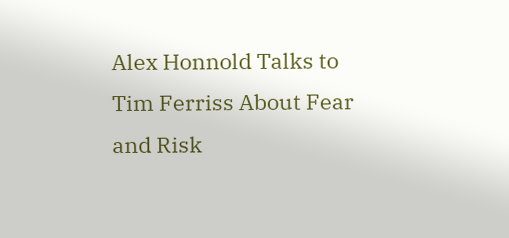Alex Honnold Talks to Tim Ferriss About Fear and Risk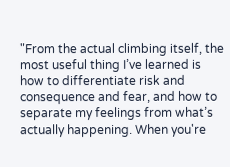"From the actual climbing itself, the most useful thing I’ve learned is how to differentiate risk and consequence and fear, and how to separate my feelings from what’s actually happening. When you're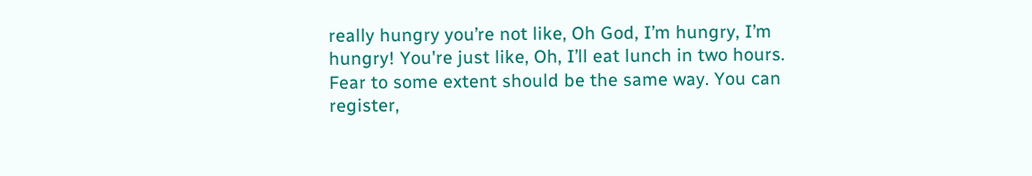really hungry you’re not like, Oh God, I’m hungry, I’m hungry! You're just like, Oh, I’ll eat lunch in two hours. Fear to some extent should be the same way. You can register,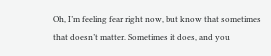Oh, I’m feeling fear right now, but know that sometimes that doesn’t matter. Sometimes it does, and you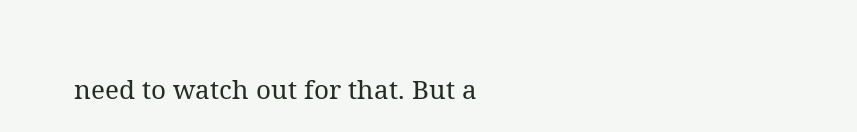need to watch out for that. But a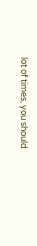lot of times, you should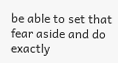be able to set that fear aside and do exactly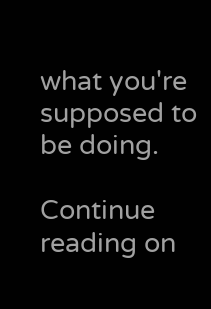what you're supposed to be doing.

Continue reading on